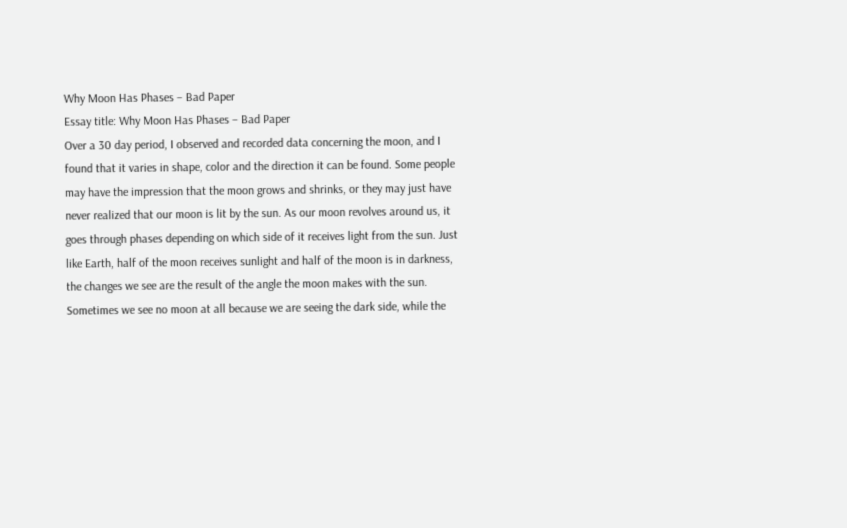Why Moon Has Phases – Bad Paper
Essay title: Why Moon Has Phases – Bad Paper
Over a 30 day period, I observed and recorded data concerning the moon, and I found that it varies in shape, color and the direction it can be found. Some people may have the impression that the moon grows and shrinks, or they may just have never realized that our moon is lit by the sun. As our moon revolves around us, it goes through phases depending on which side of it receives light from the sun. Just like Earth, half of the moon receives sunlight and half of the moon is in darkness, the changes we see are the result of the angle the moon makes with the sun. Sometimes we see no moon at all because we are seeing the dark side, while the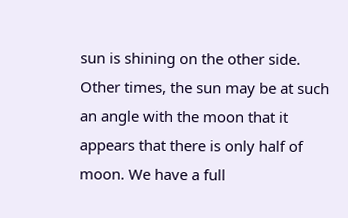sun is shining on the other side. Other times, the sun may be at such an angle with the moon that it appears that there is only half of moon. We have a full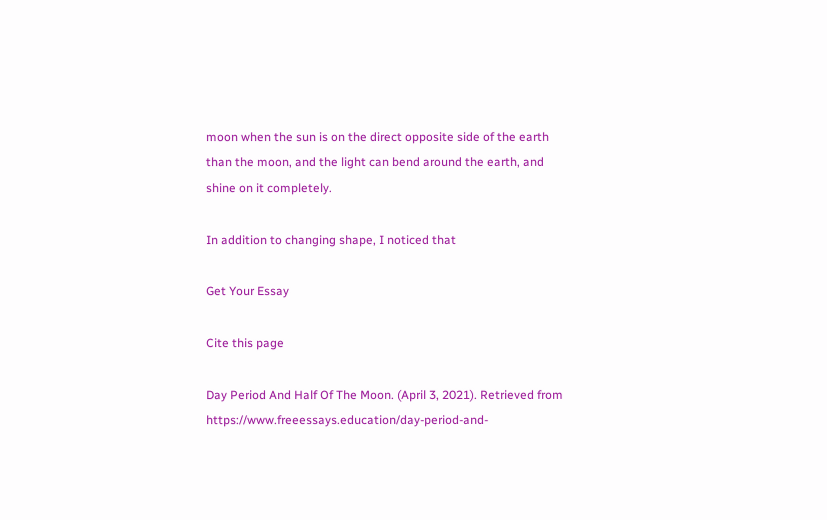moon when the sun is on the direct opposite side of the earth than the moon, and the light can bend around the earth, and shine on it completely.

In addition to changing shape, I noticed that

Get Your Essay

Cite this page

Day Period And Half Of The Moon. (April 3, 2021). Retrieved from https://www.freeessays.education/day-period-and-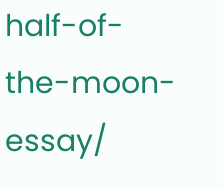half-of-the-moon-essay/